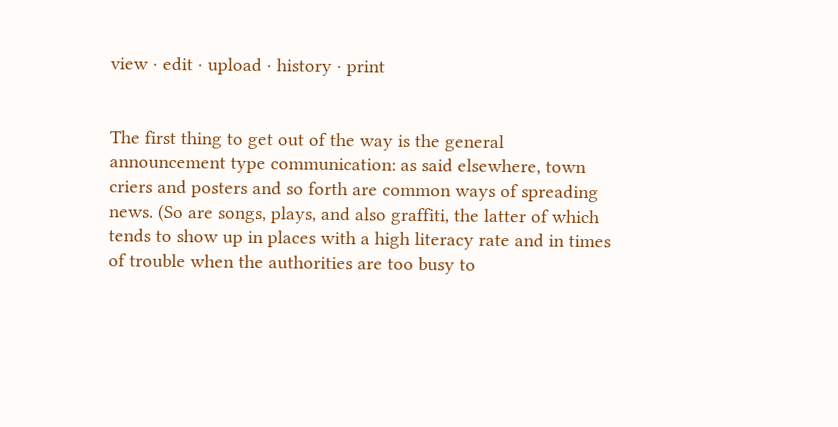view · edit · upload · history · print


The first thing to get out of the way is the general announcement type communication: as said elsewhere, town criers and posters and so forth are common ways of spreading news. (So are songs, plays, and also graffiti, the latter of which tends to show up in places with a high literacy rate and in times of trouble when the authorities are too busy to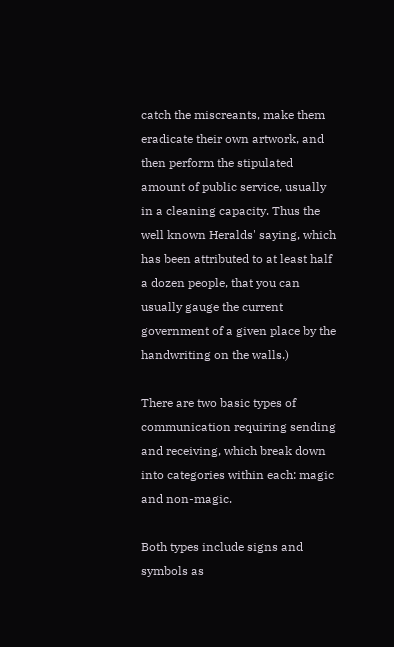catch the miscreants, make them eradicate their own artwork, and then perform the stipulated amount of public service, usually in a cleaning capacity. Thus the well known Heralds' saying, which has been attributed to at least half a dozen people, that you can usually gauge the current government of a given place by the handwriting on the walls.)

There are two basic types of communication requiring sending and receiving, which break down into categories within each: magic and non-magic.

Both types include signs and symbols as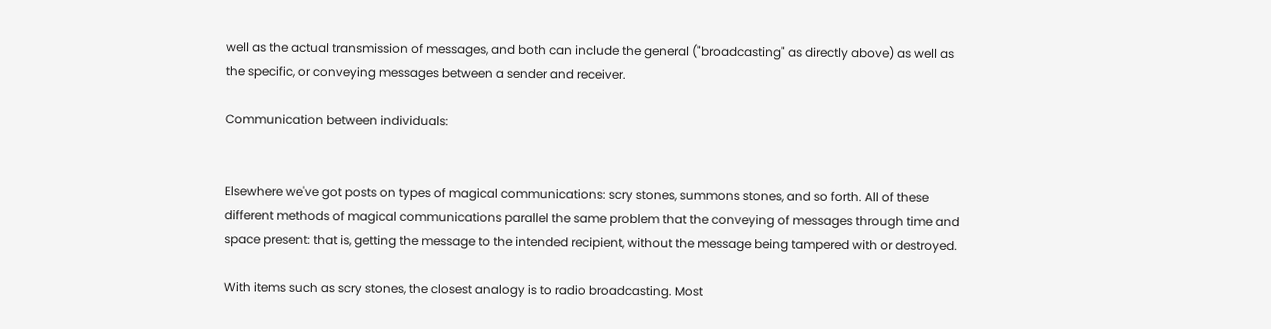well as the actual transmission of messages, and both can include the general ("broadcasting" as directly above) as well as the specific, or conveying messages between a sender and receiver.

Communication between individuals:


Elsewhere we've got posts on types of magical communications: scry stones, summons stones, and so forth. All of these different methods of magical communications parallel the same problem that the conveying of messages through time and space present: that is, getting the message to the intended recipient, without the message being tampered with or destroyed.

With items such as scry stones, the closest analogy is to radio broadcasting. Most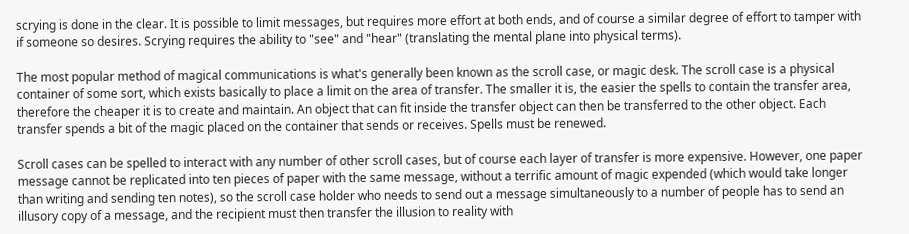scrying is done in the clear. It is possible to limit messages, but requires more effort at both ends, and of course a similar degree of effort to tamper with if someone so desires. Scrying requires the ability to "see" and "hear" (translating the mental plane into physical terms).

The most popular method of magical communications is what's generally been known as the scroll case, or magic desk. The scroll case is a physical container of some sort, which exists basically to place a limit on the area of transfer. The smaller it is, the easier the spells to contain the transfer area, therefore the cheaper it is to create and maintain. An object that can fit inside the transfer object can then be transferred to the other object. Each transfer spends a bit of the magic placed on the container that sends or receives. Spells must be renewed.

Scroll cases can be spelled to interact with any number of other scroll cases, but of course each layer of transfer is more expensive. However, one paper message cannot be replicated into ten pieces of paper with the same message, without a terrific amount of magic expended (which would take longer than writing and sending ten notes), so the scroll case holder who needs to send out a message simultaneously to a number of people has to send an illusory copy of a message, and the recipient must then transfer the illusion to reality with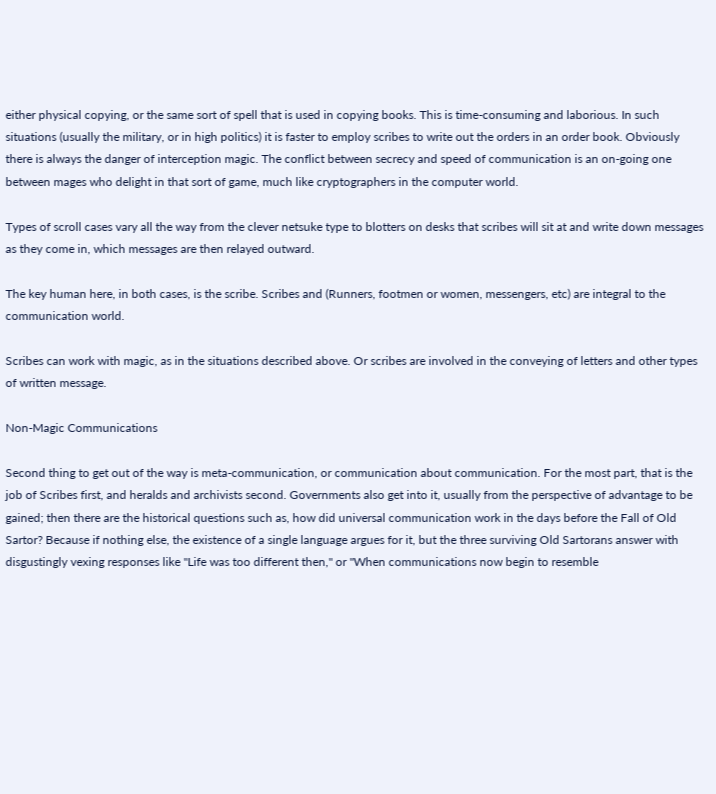either physical copying, or the same sort of spell that is used in copying books. This is time-consuming and laborious. In such situations (usually the military, or in high politics) it is faster to employ scribes to write out the orders in an order book. Obviously there is always the danger of interception magic. The conflict between secrecy and speed of communication is an on-going one between mages who delight in that sort of game, much like cryptographers in the computer world.

Types of scroll cases vary all the way from the clever netsuke type to blotters on desks that scribes will sit at and write down messages as they come in, which messages are then relayed outward.

The key human here, in both cases, is the scribe. Scribes and (Runners, footmen or women, messengers, etc) are integral to the communication world.

Scribes can work with magic, as in the situations described above. Or scribes are involved in the conveying of letters and other types of written message.

Non-Magic Communications

Second thing to get out of the way is meta-communication, or communication about communication. For the most part, that is the job of Scribes first, and heralds and archivists second. Governments also get into it, usually from the perspective of advantage to be gained; then there are the historical questions such as, how did universal communication work in the days before the Fall of Old Sartor? Because if nothing else, the existence of a single language argues for it, but the three surviving Old Sartorans answer with disgustingly vexing responses like "Life was too different then," or "When communications now begin to resemble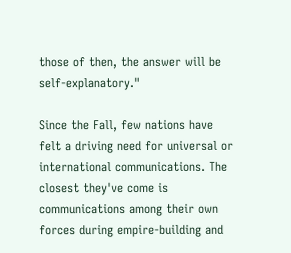those of then, the answer will be self-explanatory."

Since the Fall, few nations have felt a driving need for universal or international communications. The closest they've come is communications among their own forces during empire-building and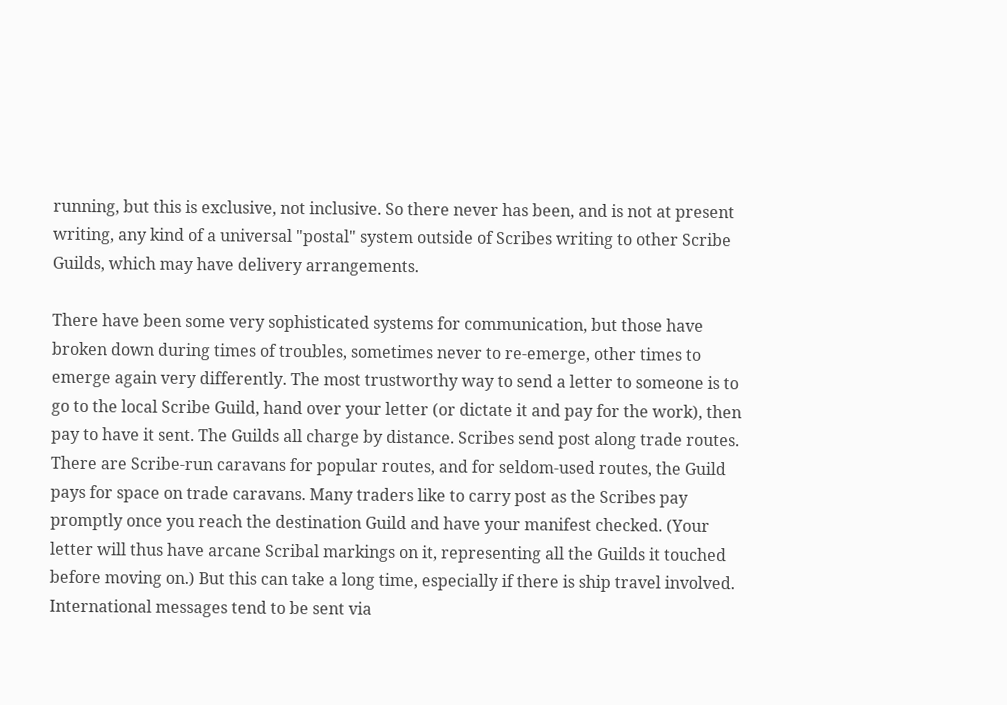running, but this is exclusive, not inclusive. So there never has been, and is not at present writing, any kind of a universal "postal" system outside of Scribes writing to other Scribe Guilds, which may have delivery arrangements.

There have been some very sophisticated systems for communication, but those have broken down during times of troubles, sometimes never to re-emerge, other times to emerge again very differently. The most trustworthy way to send a letter to someone is to go to the local Scribe Guild, hand over your letter (or dictate it and pay for the work), then pay to have it sent. The Guilds all charge by distance. Scribes send post along trade routes. There are Scribe-run caravans for popular routes, and for seldom-used routes, the Guild pays for space on trade caravans. Many traders like to carry post as the Scribes pay promptly once you reach the destination Guild and have your manifest checked. (Your letter will thus have arcane Scribal markings on it, representing all the Guilds it touched before moving on.) But this can take a long time, especially if there is ship travel involved. International messages tend to be sent via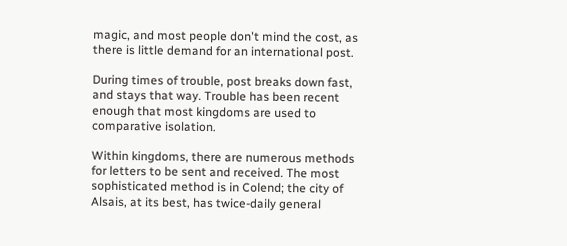magic, and most people don't mind the cost, as there is little demand for an international post.

During times of trouble, post breaks down fast, and stays that way. Trouble has been recent enough that most kingdoms are used to comparative isolation.

Within kingdoms, there are numerous methods for letters to be sent and received. The most sophisticated method is in Colend; the city of Alsais, at its best, has twice-daily general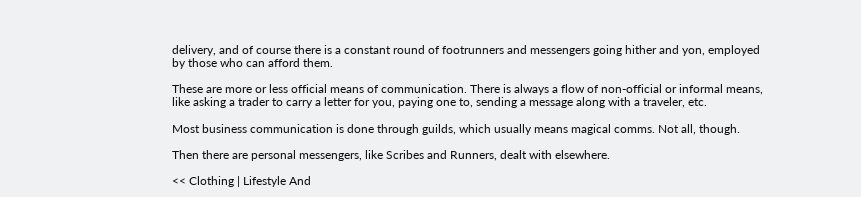delivery, and of course there is a constant round of footrunners and messengers going hither and yon, employed by those who can afford them.

These are more or less official means of communication. There is always a flow of non-official or informal means, like asking a trader to carry a letter for you, paying one to, sending a message along with a traveler, etc.

Most business communication is done through guilds, which usually means magical comms. Not all, though.

Then there are personal messengers, like Scribes and Runners, dealt with elsewhere.

<< Clothing | Lifestyle And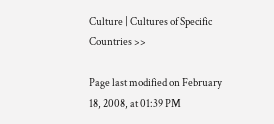Culture | Cultures of Specific Countries >>

Page last modified on February 18, 2008, at 01:39 PM